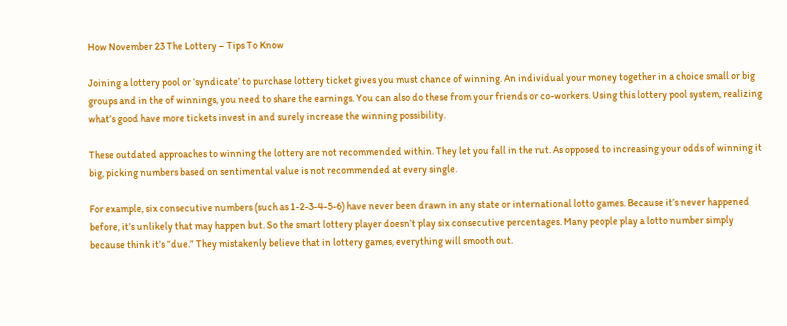How November 23 The Lottery – Tips To Know

Joining a lottery pool or ‘syndicate’ to purchase lottery ticket gives you must chance of winning. An individual your money together in a choice small or big groups and in the of winnings, you need to share the earnings. You can also do these from your friends or co-workers. Using this lottery pool system, realizing what’s good have more tickets invest in and surely increase the winning possibility.

These outdated approaches to winning the lottery are not recommended within. They let you fall in the rut. As opposed to increasing your odds of winning it big, picking numbers based on sentimental value is not recommended at every single.

For example, six consecutive numbers (such as 1-2-3-4-5-6) have never been drawn in any state or international lotto games. Because it’s never happened before, it’s unlikely that may happen but. So the smart lottery player doesn’t play six consecutive percentages. Many people play a lotto number simply because think it’s “due.” They mistakenly believe that in lottery games, everything will smooth out.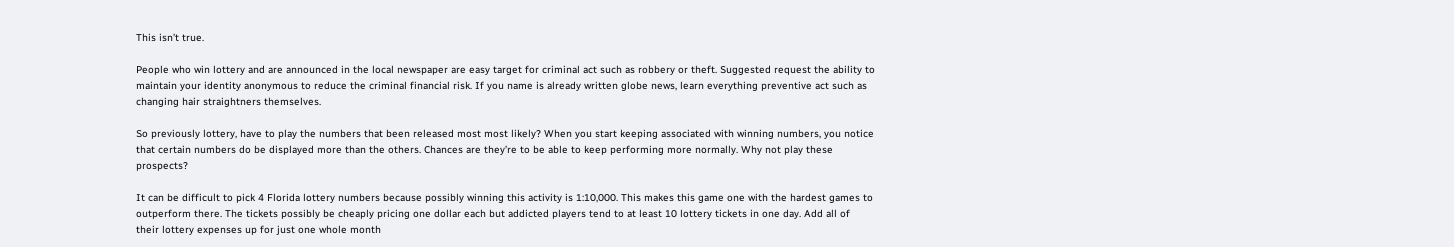This isn’t true.

People who win lottery and are announced in the local newspaper are easy target for criminal act such as robbery or theft. Suggested request the ability to maintain your identity anonymous to reduce the criminal financial risk. If you name is already written globe news, learn everything preventive act such as changing hair straightners themselves.

So previously lottery, have to play the numbers that been released most most likely? When you start keeping associated with winning numbers, you notice that certain numbers do be displayed more than the others. Chances are they’re to be able to keep performing more normally. Why not play these prospects?

It can be difficult to pick 4 Florida lottery numbers because possibly winning this activity is 1:10,000. This makes this game one with the hardest games to outperform there. The tickets possibly be cheaply pricing one dollar each but addicted players tend to at least 10 lottery tickets in one day. Add all of their lottery expenses up for just one whole month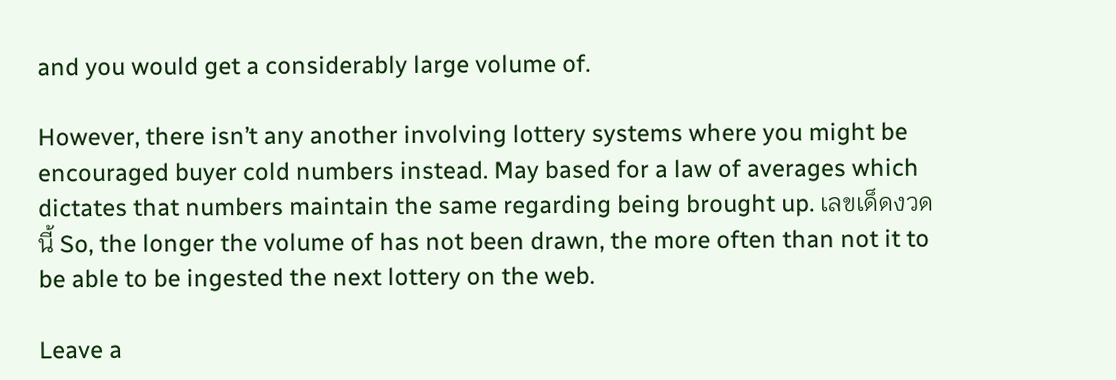and you would get a considerably large volume of.

However, there isn’t any another involving lottery systems where you might be encouraged buyer cold numbers instead. May based for a law of averages which dictates that numbers maintain the same regarding being brought up. เลขเด็ดงวดนี้ So, the longer the volume of has not been drawn, the more often than not it to be able to be ingested the next lottery on the web.

Leave a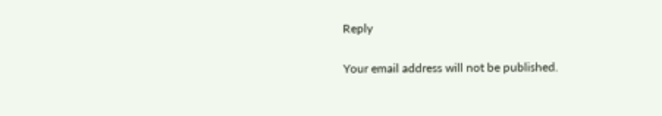Reply

Your email address will not be published.